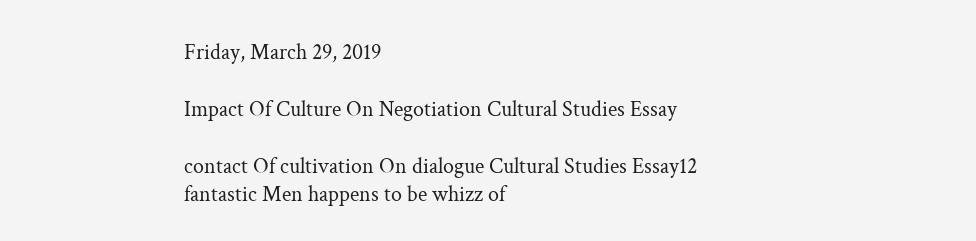Friday, March 29, 2019

Impact Of Culture On Negotiation Cultural Studies Essay

contact Of cultivation On dialogue Cultural Studies Essay12 fantastic Men happens to be whizz of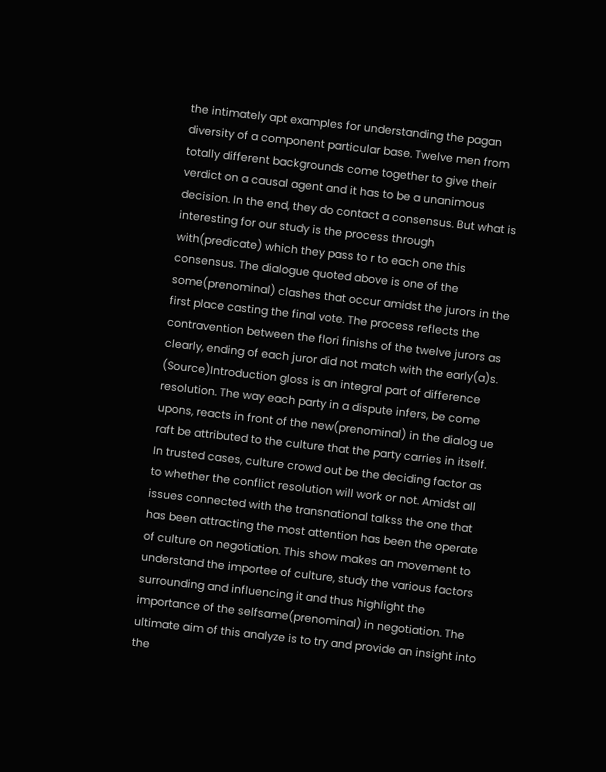the intimately apt examples for understanding the pagan diversity of a component particular base. Twelve men from totally different backgrounds come together to give their verdict on a causal agent and it has to be a unanimous decision. In the end, they do contact a consensus. But what is interesting for our study is the process through with(predicate) which they pass to r to each one this consensus. The dialogue quoted above is one of the some(prenominal) clashes that occur amidst the jurors in the first place casting the final vote. The process reflects the contravention between the flori finishs of the twelve jurors as clearly, ending of each juror did not match with the early(a)s. (Source)Introduction gloss is an integral part of difference resolution. The way each party in a dispute infers, be come upons, reacts in front of the new(prenominal) in the dialog ue raft be attributed to the culture that the party carries in itself. In trusted cases, culture crowd out be the deciding factor as to whether the conflict resolution will work or not. Amidst all issues connected with the transnational talkss the one that has been attracting the most attention has been the operate of culture on negotiation. This show makes an movement to understand the importee of culture, study the various factors surrounding and influencing it and thus highlight the importance of the selfsame(prenominal) in negotiation. The ultimate aim of this analyze is to try and provide an insight into the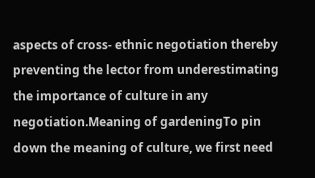aspects of cross- ethnic negotiation thereby preventing the lector from underestimating the importance of culture in any negotiation.Meaning of gardeningTo pin down the meaning of culture, we first need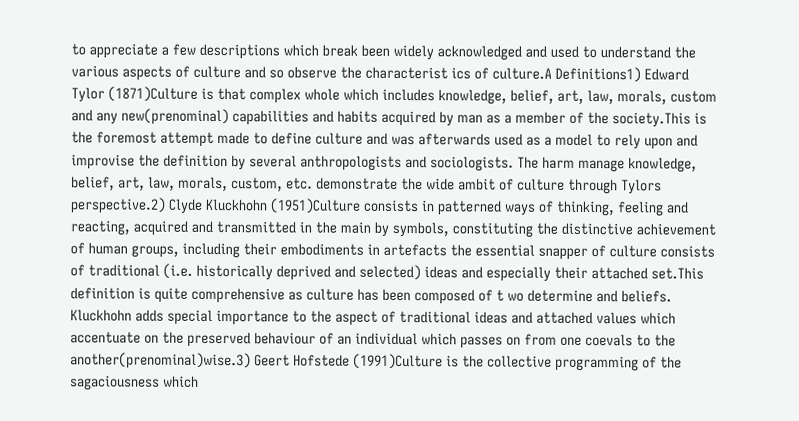to appreciate a few descriptions which break been widely acknowledged and used to understand the various aspects of culture and so observe the characterist ics of culture.A Definitions1) Edward Tylor (1871)Culture is that complex whole which includes knowledge, belief, art, law, morals, custom and any new(prenominal) capabilities and habits acquired by man as a member of the society.This is the foremost attempt made to define culture and was afterwards used as a model to rely upon and improvise the definition by several anthropologists and sociologists. The harm manage knowledge, belief, art, law, morals, custom, etc. demonstrate the wide ambit of culture through Tylors perspective.2) Clyde Kluckhohn (1951)Culture consists in patterned ways of thinking, feeling and reacting, acquired and transmitted in the main by symbols, constituting the distinctive achievement of human groups, including their embodiments in artefacts the essential snapper of culture consists of traditional (i.e. historically deprived and selected) ideas and especially their attached set.This definition is quite comprehensive as culture has been composed of t wo determine and beliefs. Kluckhohn adds special importance to the aspect of traditional ideas and attached values which accentuate on the preserved behaviour of an individual which passes on from one coevals to the another(prenominal)wise.3) Geert Hofstede (1991)Culture is the collective programming of the sagaciousness which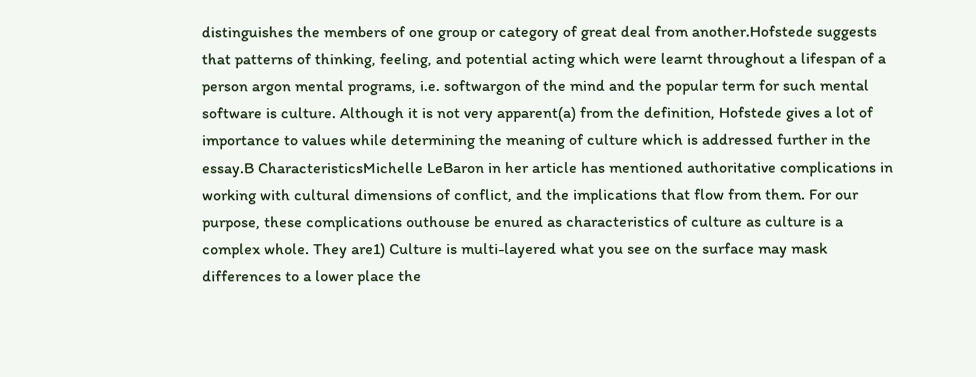distinguishes the members of one group or category of great deal from another.Hofstede suggests that patterns of thinking, feeling, and potential acting which were learnt throughout a lifespan of a person argon mental programs, i.e. softwargon of the mind and the popular term for such mental software is culture. Although it is not very apparent(a) from the definition, Hofstede gives a lot of importance to values while determining the meaning of culture which is addressed further in the essay.B CharacteristicsMichelle LeBaron in her article has mentioned authoritative complications in working with cultural dimensions of conflict, and the implications that flow from them. For our purpose, these complications outhouse be enured as characteristics of culture as culture is a complex whole. They are1) Culture is multi-layered what you see on the surface may mask differences to a lower place the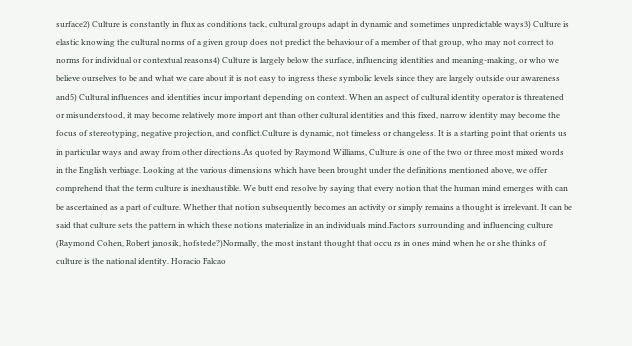surface2) Culture is constantly in flux as conditions tack, cultural groups adapt in dynamic and sometimes unpredictable ways3) Culture is elastic knowing the cultural norms of a given group does not predict the behaviour of a member of that group, who may not correct to norms for individual or contextual reasons4) Culture is largely below the surface, influencing identities and meaning-making, or who we believe ourselves to be and what we care about it is not easy to ingress these symbolic levels since they are largely outside our awareness and5) Cultural influences and identities incur important depending on context. When an aspect of cultural identity operator is threatened or misunderstood, it may become relatively more import ant than other cultural identities and this fixed, narrow identity may become the focus of stereotyping, negative projection, and conflict.Culture is dynamic, not timeless or changeless. It is a starting point that orients us in particular ways and away from other directions.As quoted by Raymond Williams, Culture is one of the two or three most mixed words in the English verbiage. Looking at the various dimensions which have been brought under the definitions mentioned above, we offer comprehend that the term culture is inexhaustible. We butt end resolve by saying that every notion that the human mind emerges with can be ascertained as a part of culture. Whether that notion subsequently becomes an activity or simply remains a thought is irrelevant. It can be said that culture sets the pattern in which these notions materialize in an individuals mind.Factors surrounding and influencing culture (Raymond Cohen, Robert janosik, hofstede?)Normally, the most instant thought that occu rs in ones mind when he or she thinks of culture is the national identity. Horacio Falcao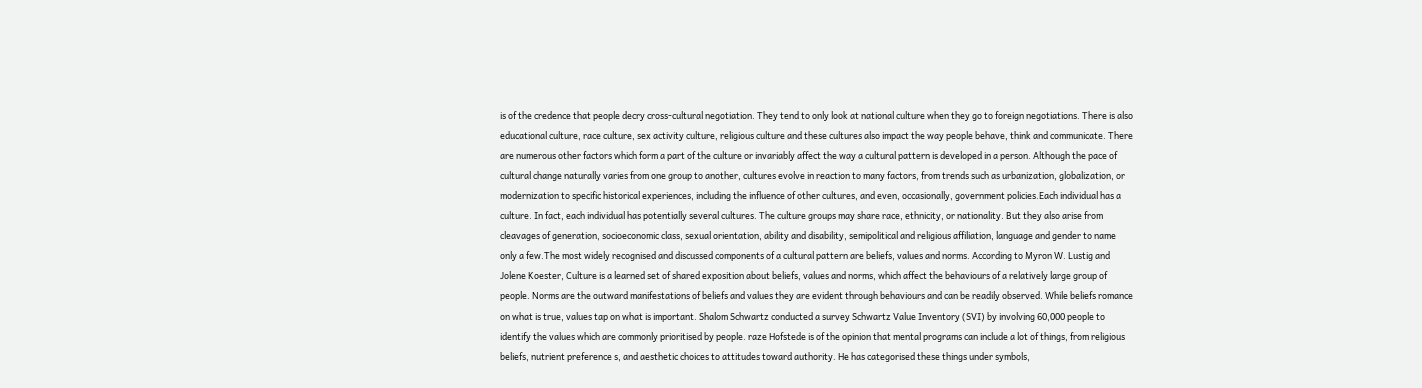is of the credence that people decry cross-cultural negotiation. They tend to only look at national culture when they go to foreign negotiations. There is also educational culture, race culture, sex activity culture, religious culture and these cultures also impact the way people behave, think and communicate. There are numerous other factors which form a part of the culture or invariably affect the way a cultural pattern is developed in a person. Although the pace of cultural change naturally varies from one group to another, cultures evolve in reaction to many factors, from trends such as urbanization, globalization, or modernization to specific historical experiences, including the influence of other cultures, and even, occasionally, government policies.Each individual has a culture. In fact, each individual has potentially several cultures. The culture groups may share race, ethnicity, or nationality. But they also arise from cleavages of generation, socioeconomic class, sexual orientation, ability and disability, semipolitical and religious affiliation, language and gender to name only a few.The most widely recognised and discussed components of a cultural pattern are beliefs, values and norms. According to Myron W. Lustig and Jolene Koester, Culture is a learned set of shared exposition about beliefs, values and norms, which affect the behaviours of a relatively large group of people. Norms are the outward manifestations of beliefs and values they are evident through behaviours and can be readily observed. While beliefs romance on what is true, values tap on what is important. Shalom Schwartz conducted a survey Schwartz Value Inventory (SVI) by involving 60,000 people to identify the values which are commonly prioritised by people. raze Hofstede is of the opinion that mental programs can include a lot of things, from religious beliefs, nutrient preference s, and aesthetic choices to attitudes toward authority. He has categorised these things under symbols,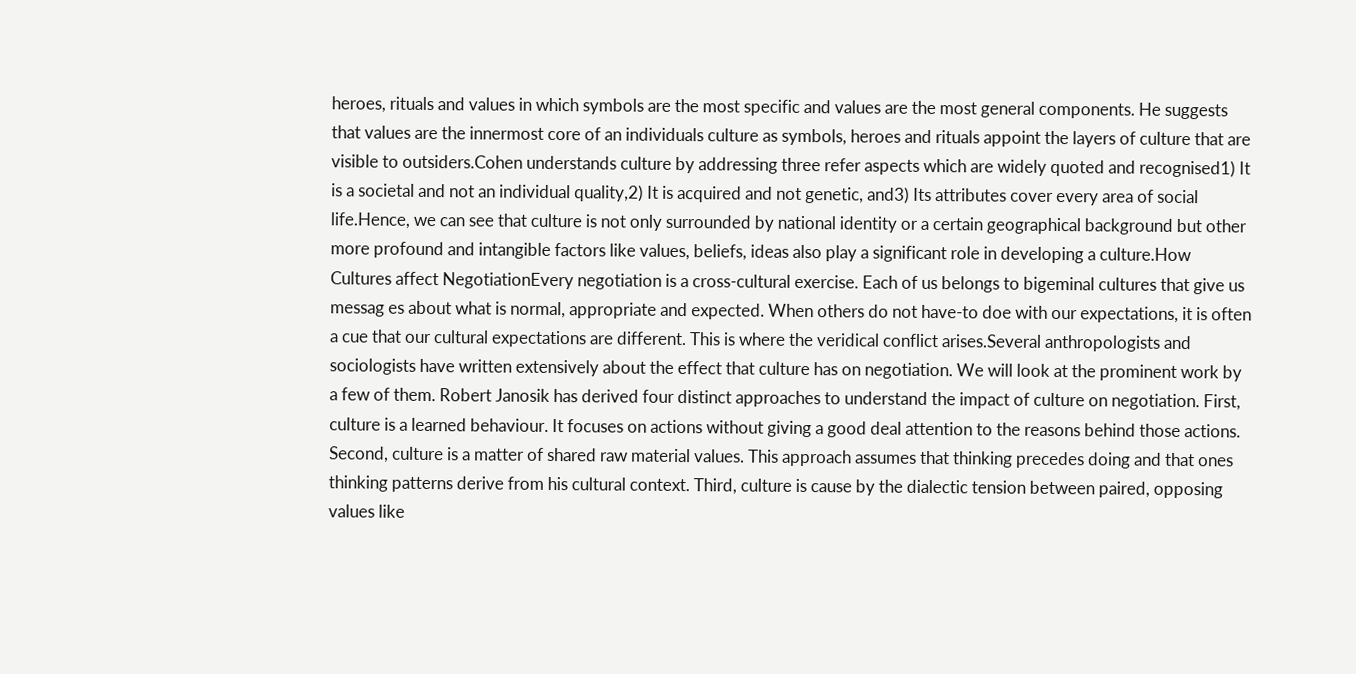heroes, rituals and values in which symbols are the most specific and values are the most general components. He suggests that values are the innermost core of an individuals culture as symbols, heroes and rituals appoint the layers of culture that are visible to outsiders.Cohen understands culture by addressing three refer aspects which are widely quoted and recognised1) It is a societal and not an individual quality,2) It is acquired and not genetic, and3) Its attributes cover every area of social life.Hence, we can see that culture is not only surrounded by national identity or a certain geographical background but other more profound and intangible factors like values, beliefs, ideas also play a significant role in developing a culture.How Cultures affect NegotiationEvery negotiation is a cross-cultural exercise. Each of us belongs to bigeminal cultures that give us messag es about what is normal, appropriate and expected. When others do not have-to doe with our expectations, it is often a cue that our cultural expectations are different. This is where the veridical conflict arises.Several anthropologists and sociologists have written extensively about the effect that culture has on negotiation. We will look at the prominent work by a few of them. Robert Janosik has derived four distinct approaches to understand the impact of culture on negotiation. First, culture is a learned behaviour. It focuses on actions without giving a good deal attention to the reasons behind those actions. Second, culture is a matter of shared raw material values. This approach assumes that thinking precedes doing and that ones thinking patterns derive from his cultural context. Third, culture is cause by the dialectic tension between paired, opposing values like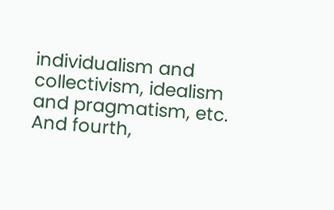individualism and collectivism, idealism and pragmatism, etc. And fourth,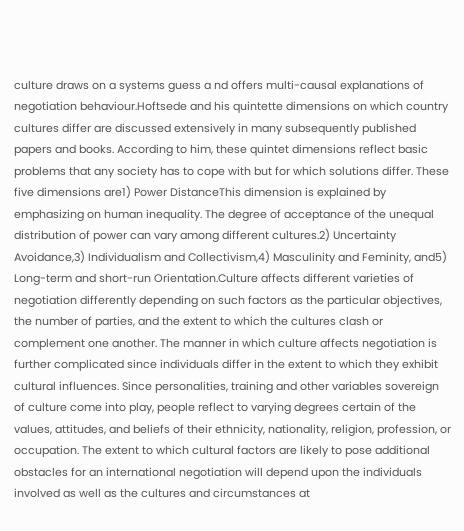culture draws on a systems guess a nd offers multi-causal explanations of negotiation behaviour.Hoftsede and his quintette dimensions on which country cultures differ are discussed extensively in many subsequently published papers and books. According to him, these quintet dimensions reflect basic problems that any society has to cope with but for which solutions differ. These five dimensions are1) Power DistanceThis dimension is explained by emphasizing on human inequality. The degree of acceptance of the unequal distribution of power can vary among different cultures.2) Uncertainty Avoidance,3) Individualism and Collectivism,4) Masculinity and Feminity, and5) Long-term and short-run Orientation.Culture affects different varieties of negotiation differently depending on such factors as the particular objectives, the number of parties, and the extent to which the cultures clash or complement one another. The manner in which culture affects negotiation is further complicated since individuals differ in the extent to which they exhibit cultural influences. Since personalities, training and other variables sovereign of culture come into play, people reflect to varying degrees certain of the values, attitudes, and beliefs of their ethnicity, nationality, religion, profession, or occupation. The extent to which cultural factors are likely to pose additional obstacles for an international negotiation will depend upon the individuals involved as well as the cultures and circumstances at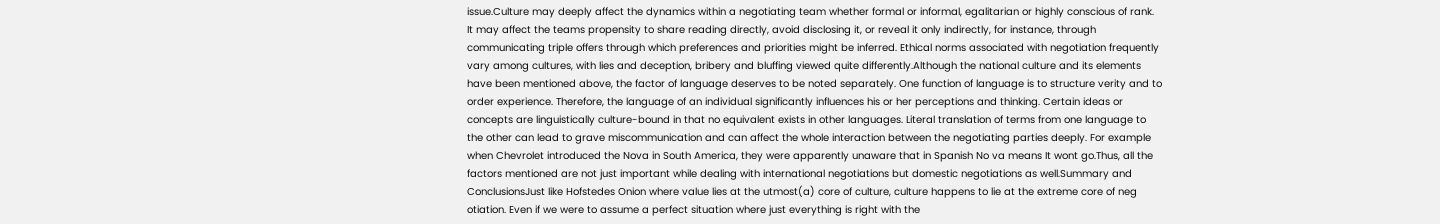issue.Culture may deeply affect the dynamics within a negotiating team whether formal or informal, egalitarian or highly conscious of rank. It may affect the teams propensity to share reading directly, avoid disclosing it, or reveal it only indirectly, for instance, through communicating triple offers through which preferences and priorities might be inferred. Ethical norms associated with negotiation frequently vary among cultures, with lies and deception, bribery and bluffing viewed quite differently.Although the national culture and its elements have been mentioned above, the factor of language deserves to be noted separately. One function of language is to structure verity and to order experience. Therefore, the language of an individual significantly influences his or her perceptions and thinking. Certain ideas or concepts are linguistically culture-bound in that no equivalent exists in other languages. Literal translation of terms from one language to the other can lead to grave miscommunication and can affect the whole interaction between the negotiating parties deeply. For example when Chevrolet introduced the Nova in South America, they were apparently unaware that in Spanish No va means It wont go.Thus, all the factors mentioned are not just important while dealing with international negotiations but domestic negotiations as well.Summary and ConclusionsJust like Hofstedes Onion where value lies at the utmost(a) core of culture, culture happens to lie at the extreme core of neg otiation. Even if we were to assume a perfect situation where just everything is right with the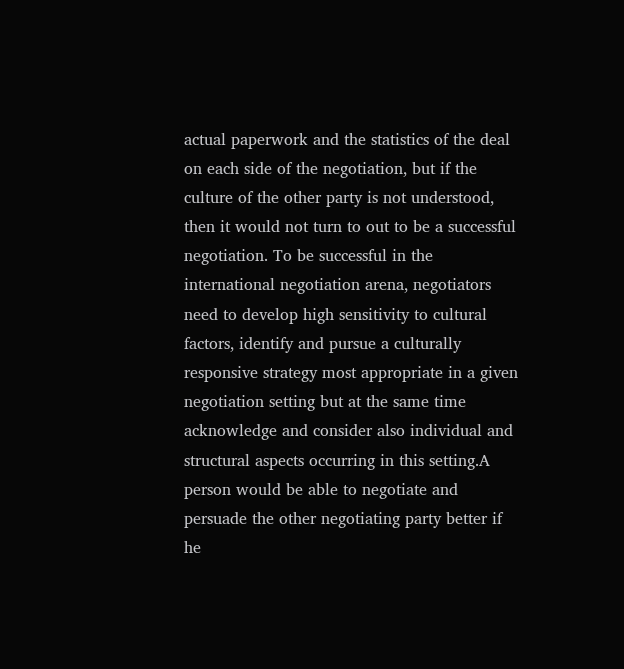actual paperwork and the statistics of the deal on each side of the negotiation, but if the culture of the other party is not understood, then it would not turn to out to be a successful negotiation. To be successful in the international negotiation arena, negotiators need to develop high sensitivity to cultural factors, identify and pursue a culturally responsive strategy most appropriate in a given negotiation setting but at the same time acknowledge and consider also individual and structural aspects occurring in this setting.A person would be able to negotiate and persuade the other negotiating party better if he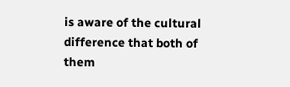is aware of the cultural difference that both of them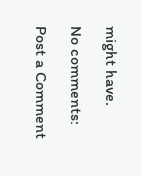might have.

No comments:

Post a Comment